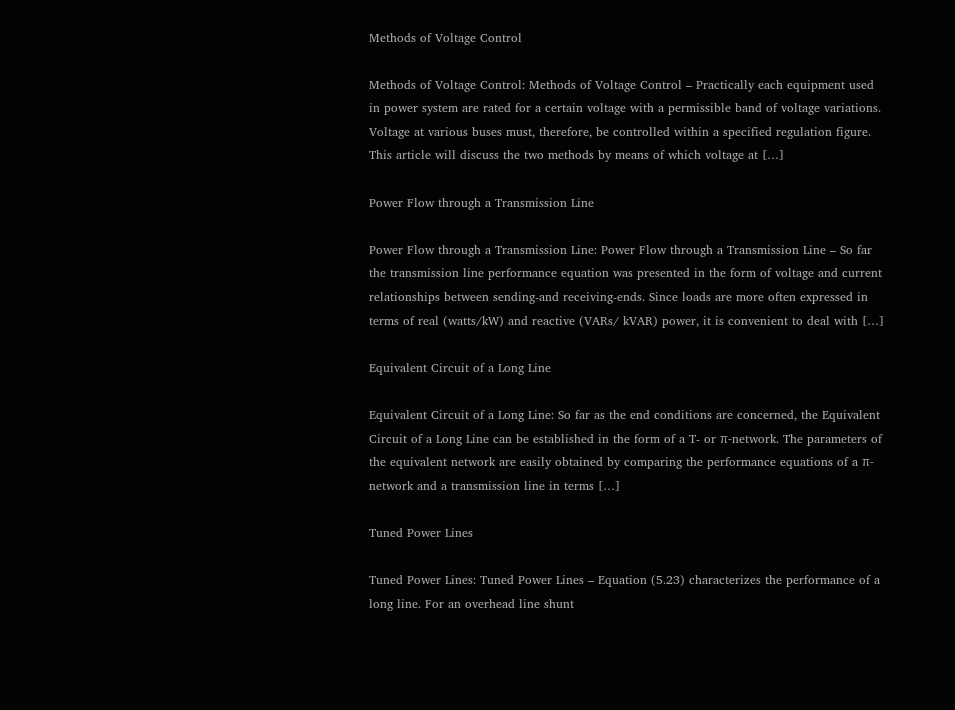Methods of Voltage Control

Methods of Voltage Control: Methods of Voltage Control – Practically each equipment used in power system are rated for a certain voltage with a permissible band of voltage variations. Voltage at various buses must, therefore, be controlled within a specified regulation figure. This article will discuss the two methods by means of which voltage at […]

Power Flow through a Transmission Line

Power Flow through a Transmission Line: Power Flow through a Transmission Line – So far the transmission line performance equation was presented in the form of voltage and current relationships between sending-and receiving-ends. Since loads are more often expressed in terms of real (watts/kW) and reactive (VARs/ kVAR) power, it is convenient to deal with […]

Equivalent Circuit of a Long Line

Equivalent Circuit of a Long Line: So far as the end conditions are concerned, the Equivalent Circuit of a Long Line can be established in the form of a T- or π-network. The parameters of the equivalent network are easily obtained by comparing the performance equations of a π-network and a transmission line in terms […]

Tuned Power Lines

Tuned Power Lines: Tuned Power Lines – Equation (5.23) characterizes the performance of a long line. For an overhead line shunt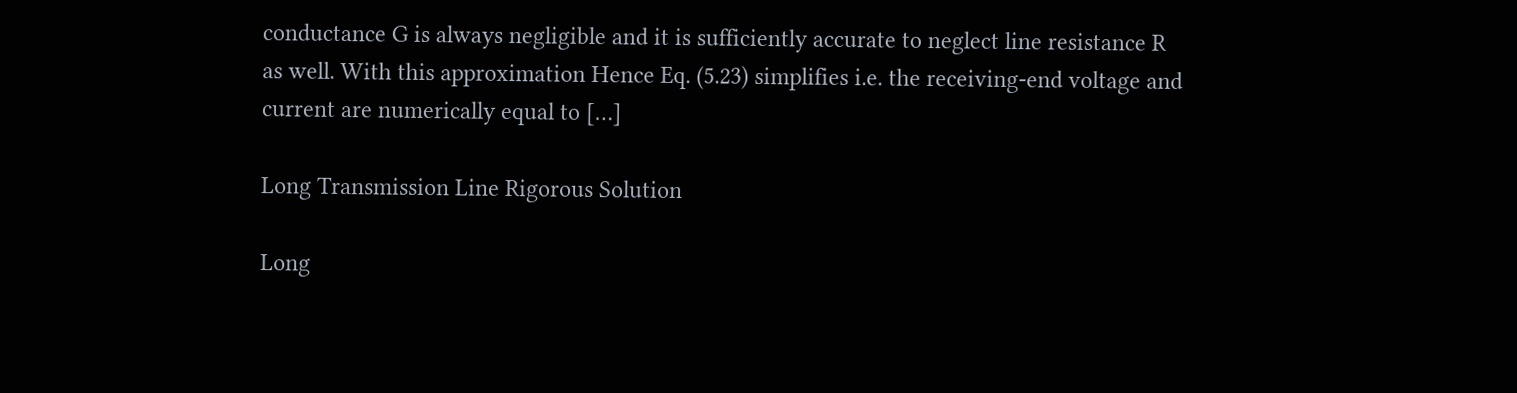conductance G is always negligible and it is sufficiently accurate to neglect line resistance R as well. With this approximation Hence Eq. (5.23) simplifies i.e. the receiving-end voltage and current are numerically equal to […]

Long Transmission Line Rigorous Solution

Long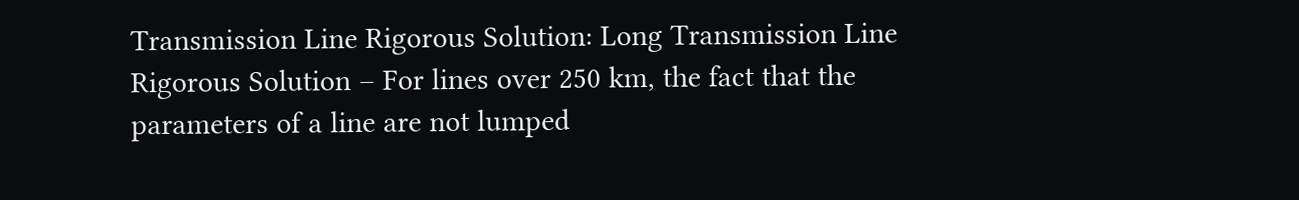Transmission Line Rigorous Solution: Long Transmission Line Rigorous Solution – For lines over 250 km, the fact that the parameters of a line are not lumped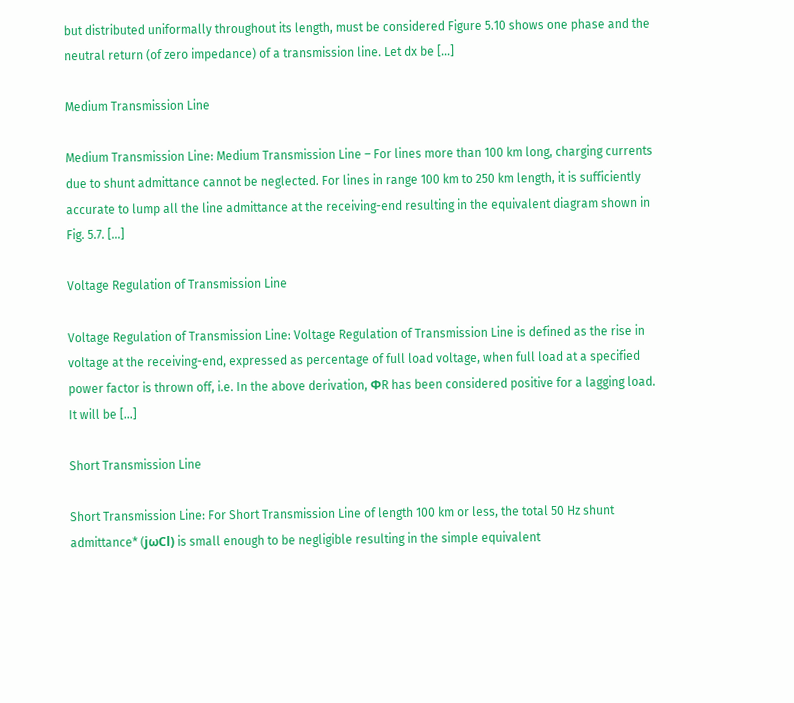but distributed uniformally throughout its length, must be considered Figure 5.10 shows one phase and the neutral return (of zero impedance) of a transmission line. Let dx be […]

Medium Transmission Line

Medium Transmission Line: Medium Transmission Line – For lines more than 100 km long, charging currents due to shunt admittance cannot be neglected. For lines in range 100 km to 250 km length, it is sufficiently accurate to lump all the line admittance at the receiving-end resulting in the equivalent diagram shown in Fig. 5.7. […]

Voltage Regulation of Transmission Line

Voltage Regulation of Transmission Line: Voltage Regulation of Transmission Line is defined as the rise in voltage at the receiving-end, expressed as percentage of full load voltage, when full load at a specified power factor is thrown off, i.e. In the above derivation, ΦR has been considered positive for a lagging load. It will be […]

Short Transmission Line

Short Transmission Line: For Short Transmission Line of length 100 km or less, the total 50 Hz shunt admittance* (jωCl) is small enough to be negligible resulting in the simple equivalent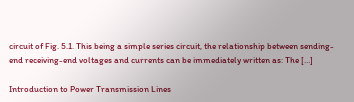circuit of Fig. 5.1. This being a simple series circuit, the relationship between sending-end receiving-end voltages and currents can be immediately written as: The […]

Introduction to Power Transmission Lines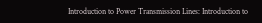Introduction to Power Transmission Lines: Introduction to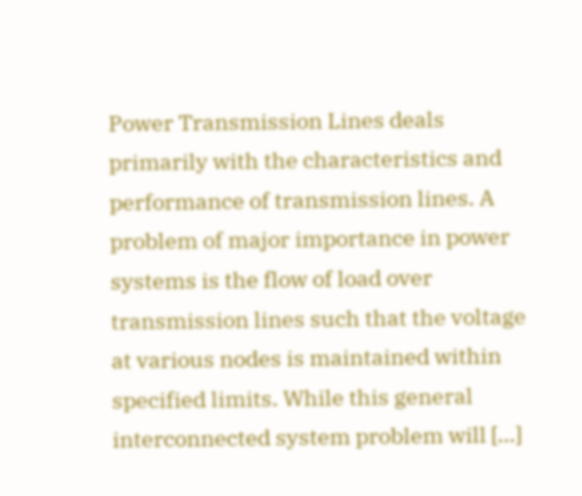Power Transmission Lines deals primarily with the characteristics and performance of transmission lines. A problem of major importance in power systems is the flow of load over transmission lines such that the voltage at various nodes is maintained within specified limits. While this general interconnected system problem will […]